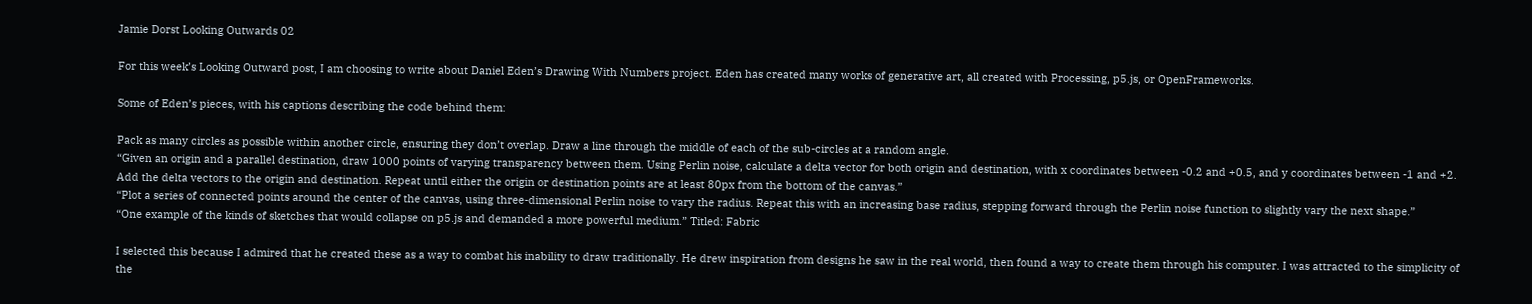Jamie Dorst Looking Outwards 02

For this week’s Looking Outward post, I am choosing to write about Daniel Eden’s Drawing With Numbers project. Eden has created many works of generative art, all created with Processing, p5.js, or OpenFrameworks.

Some of Eden’s pieces, with his captions describing the code behind them:

Pack as many circles as possible within another circle, ensuring they don’t overlap. Draw a line through the middle of each of the sub-circles at a random angle.
“Given an origin and a parallel destination, draw 1000 points of varying transparency between them. Using Perlin noise, calculate a delta vector for both origin and destination, with x coordinates between -0.2 and +0.5, and y coordinates between -1 and +2. Add the delta vectors to the origin and destination. Repeat until either the origin or destination points are at least 80px from the bottom of the canvas.”
“Plot a series of connected points around the center of the canvas, using three-dimensional Perlin noise to vary the radius. Repeat this with an increasing base radius, stepping forward through the Perlin noise function to slightly vary the next shape.”
“One example of the kinds of sketches that would collapse on p5.js and demanded a more powerful medium.” Titled: Fabric

I selected this because I admired that he created these as a way to combat his inability to draw traditionally. He drew inspiration from designs he saw in the real world, then found a way to create them through his computer. I was attracted to the simplicity of the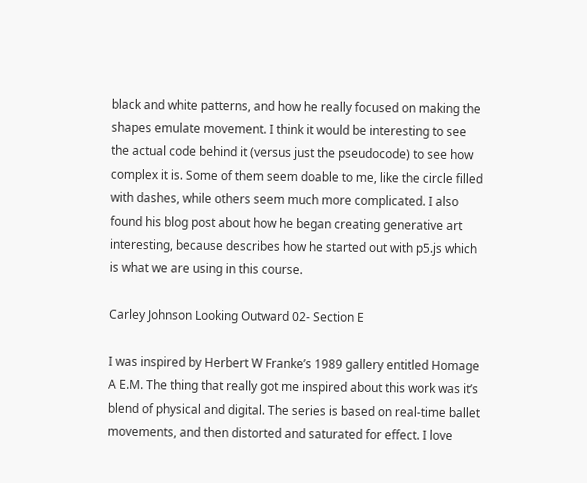black and white patterns, and how he really focused on making the shapes emulate movement. I think it would be interesting to see the actual code behind it (versus just the pseudocode) to see how complex it is. Some of them seem doable to me, like the circle filled with dashes, while others seem much more complicated. I also found his blog post about how he began creating generative art interesting, because describes how he started out with p5.js which is what we are using in this course.

Carley Johnson Looking Outward 02- Section E

I was inspired by Herbert W Franke’s 1989 gallery entitled Homage A E.M. The thing that really got me inspired about this work was it’s blend of physical and digital. The series is based on real-time ballet movements, and then distorted and saturated for effect. I love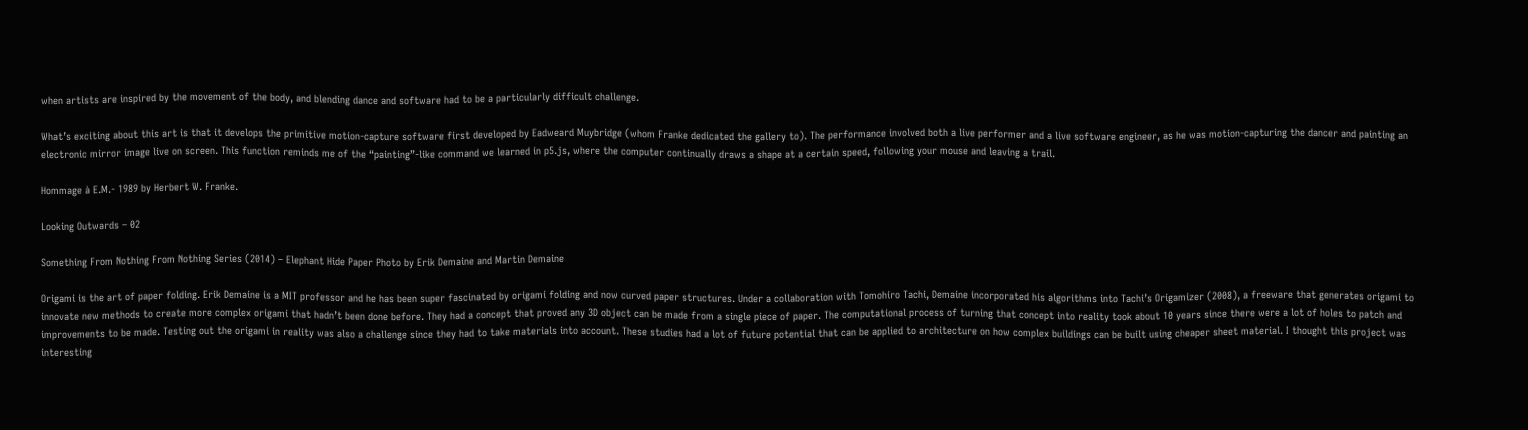when artists are inspired by the movement of the body, and blending dance and software had to be a particularly difficult challenge.

What’s exciting about this art is that it develops the primitive motion-capture software first developed by Eadweard Muybridge (whom Franke dedicated the gallery to). The performance involved both a live performer and a live software engineer, as he was motion-capturing the dancer and painting an electronic mirror image live on screen. This function reminds me of the “painting”-like command we learned in p5.js, where the computer continually draws a shape at a certain speed, following your mouse and leaving a trail.

Hommage à E.M.- 1989 by Herbert W. Franke.

Looking Outwards – 02

Something From Nothing From Nothing Series (2014) – Elephant Hide Paper Photo by Erik Demaine and Martin Demaine

Origami is the art of paper folding. Erik Demaine is a MIT professor and he has been super fascinated by origami folding and now curved paper structures. Under a collaboration with Tomohiro Tachi, Demaine incorporated his algorithms into Tachi’s Origamizer (2008), a freeware that generates origami to innovate new methods to create more complex origami that hadn’t been done before. They had a concept that proved any 3D object can be made from a single piece of paper. The computational process of turning that concept into reality took about 10 years since there were a lot of holes to patch and improvements to be made. Testing out the origami in reality was also a challenge since they had to take materials into account. These studies had a lot of future potential that can be applied to architecture on how complex buildings can be built using cheaper sheet material. I thought this project was interesting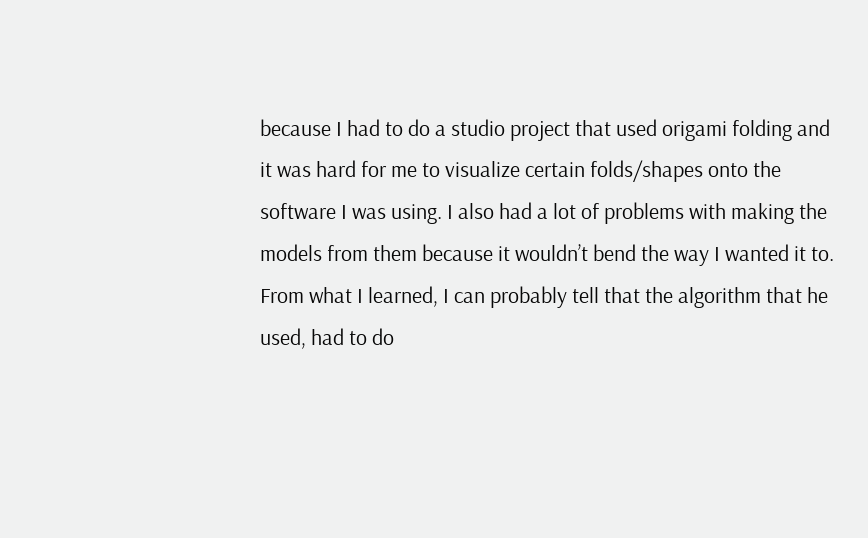because I had to do a studio project that used origami folding and it was hard for me to visualize certain folds/shapes onto the software I was using. I also had a lot of problems with making the models from them because it wouldn’t bend the way I wanted it to. From what I learned, I can probably tell that the algorithm that he used, had to do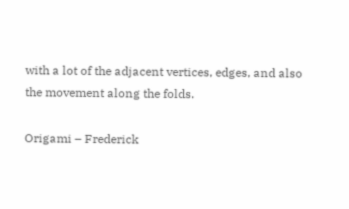with a lot of the adjacent vertices, edges, and also the movement along the folds.

Origami – Frederick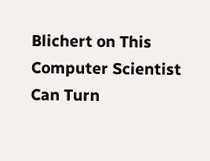Blichert on This Computer Scientist Can Turn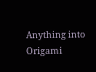Anything into Origami